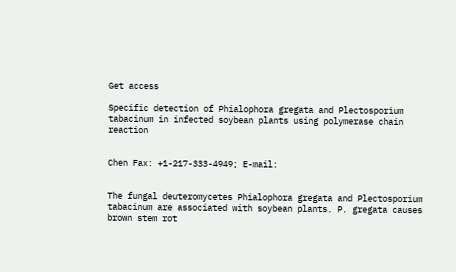Get access

Specific detection of Phialophora gregata and Plectosporium tabacinum in infected soybean plants using polymerase chain reaction


Chen Fax: +1-217-333-4949; E-mail:


The fungal deuteromycetes Phialophora gregata and Plectosporium tabacinum are associated with soybean plants. P. gregata causes brown stem rot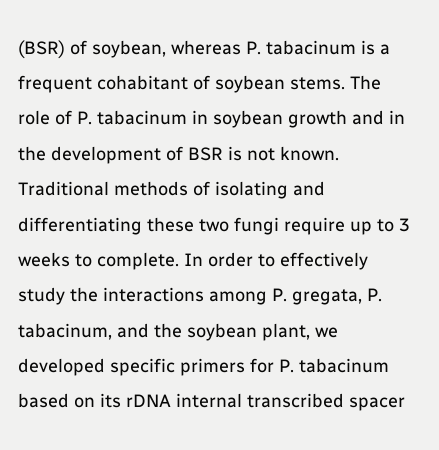(BSR) of soybean, whereas P. tabacinum is a frequent cohabitant of soybean stems. The role of P. tabacinum in soybean growth and in the development of BSR is not known. Traditional methods of isolating and differentiating these two fungi require up to 3 weeks to complete. In order to effectively study the interactions among P. gregata, P. tabacinum, and the soybean plant, we developed specific primers for P. tabacinum based on its rDNA internal transcribed spacer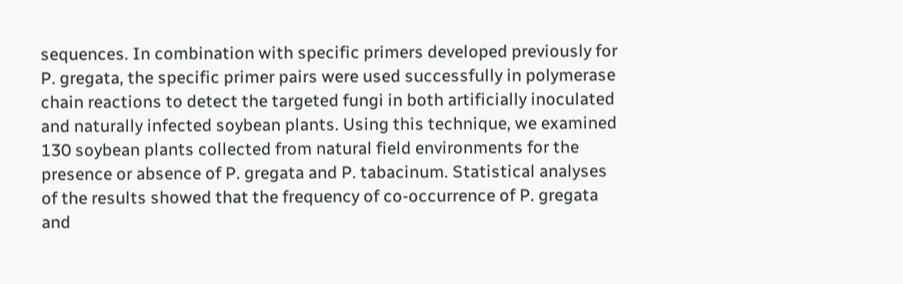sequences. In combination with specific primers developed previously for P. gregata, the specific primer pairs were used successfully in polymerase chain reactions to detect the targeted fungi in both artificially inoculated and naturally infected soybean plants. Using this technique, we examined 130 soybean plants collected from natural field environments for the presence or absence of P. gregata and P. tabacinum. Statistical analyses of the results showed that the frequency of co-occurrence of P. gregata and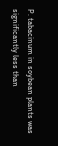P. tabacinum in soybean plants was significantly less than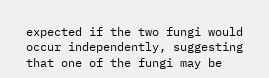expected if the two fungi would occur independently, suggesting that one of the fungi may be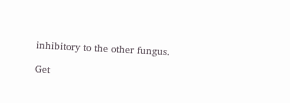inhibitory to the other fungus.

Get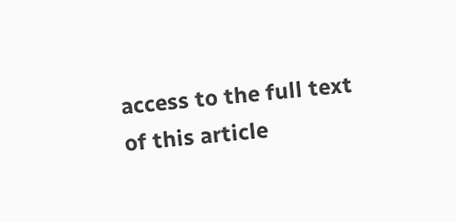access to the full text of this article